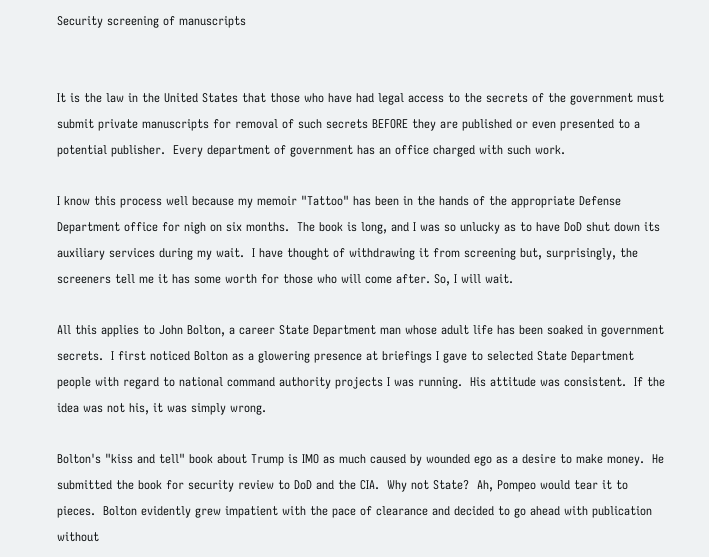Security screening of manuscripts


It is the law in the United States that those who have had legal access to the secrets of the government must submit private manuscripts for removal of such secrets BEFORE they are published or even presented to a potential publisher.  Every department of government has an office charged with such work.

I know this process well because my memoir "Tattoo" has been in the hands of the appropriate Defense Department office for nigh on six months.  The book is long, and I was so unlucky as to have DoD shut down its auxiliary services during my wait.  I have thought of withdrawing it from screening but, surprisingly, the screeners tell me it has some worth for those who will come after. So, I will wait.

All this applies to John Bolton, a career State Department man whose adult life has been soaked in government secrets.  I first noticed Bolton as a glowering presence at briefings I gave to selected State Department people with regard to national command authority projects I was running.  His attitude was consistent.  If the idea was not his, it was simply wrong.

Bolton's "kiss and tell" book about Trump is IMO as much caused by wounded ego as a desire to make money.  He submitted the book for security review to DoD and the CIA.  Why not State?  Ah, Pompeo would tear it to pieces.  Bolton evidently grew impatient with the pace of clearance and decided to go ahead with publication without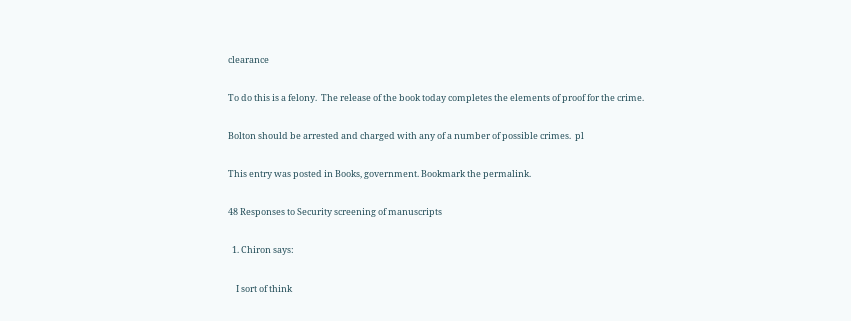clearance

To do this is a felony.  The release of the book today completes the elements of proof for the crime.

Bolton should be arrested and charged with any of a number of possible crimes.  pl

This entry was posted in Books, government. Bookmark the permalink.

48 Responses to Security screening of manuscripts

  1. Chiron says:

    I sort of think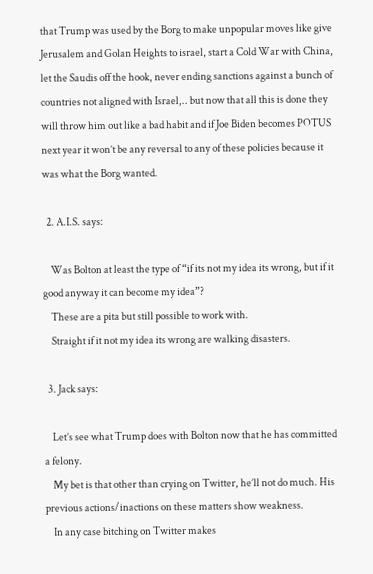that Trump was used by the Borg to make unpopular moves like give Jerusalem and Golan Heights to israel, start a Cold War with China, let the Saudis off the hook, never ending sanctions against a bunch of countries not aligned with Israel,.. but now that all this is done they will throw him out like a bad habit and if Joe Biden becomes POTUS next year it won’t be any reversal to any of these policies because it was what the Borg wanted.

  2. A.I.S. says:

    Was Bolton at least the type of “if its not my idea its wrong, but if it good anyway it can become my idea”?
    These are a pita but still possible to work with.
    Straight if it not my idea its wrong are walking disasters.

  3. Jack says:

    Let’s see what Trump does with Bolton now that he has committed a felony.
    My bet is that other than crying on Twitter, he’ll not do much. His previous actions/inactions on these matters show weakness.
    In any case bitching on Twitter makes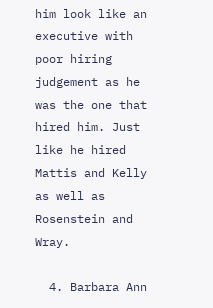him look like an executive with poor hiring judgement as he was the one that hired him. Just like he hired Mattis and Kelly as well as Rosenstein and Wray.

  4. Barbara Ann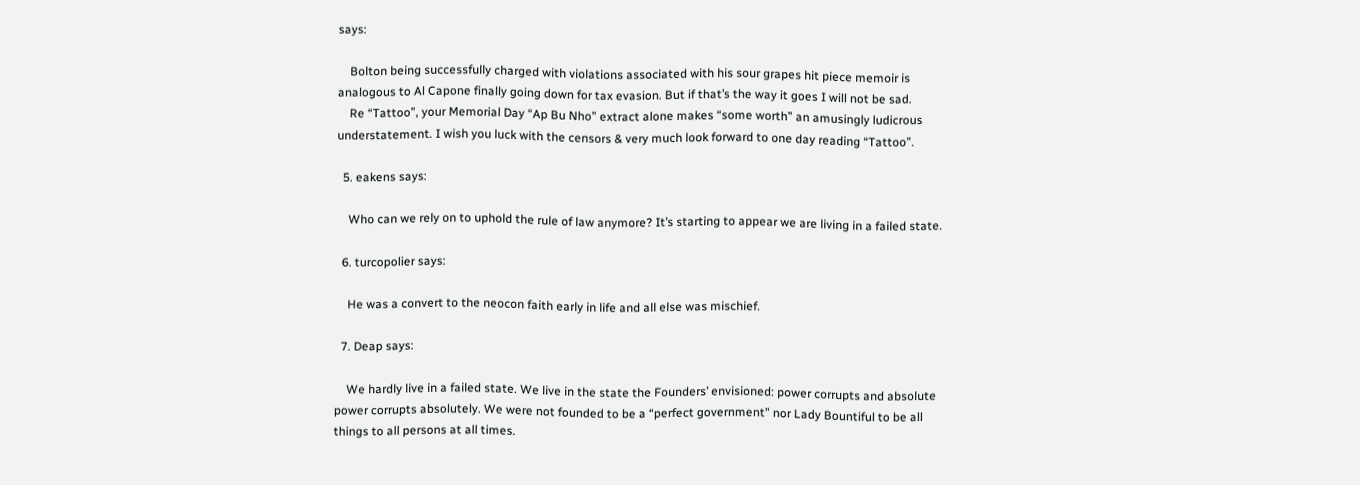says:

    Bolton being successfully charged with violations associated with his sour grapes hit piece memoir is analogous to Al Capone finally going down for tax evasion. But if that’s the way it goes I will not be sad.
    Re “Tattoo”, your Memorial Day “Ap Bu Nho” extract alone makes “some worth” an amusingly ludicrous understatement. I wish you luck with the censors & very much look forward to one day reading “Tattoo”.

  5. eakens says:

    Who can we rely on to uphold the rule of law anymore? It’s starting to appear we are living in a failed state.

  6. turcopolier says:

    He was a convert to the neocon faith early in life and all else was mischief.

  7. Deap says:

    We hardly live in a failed state. We live in the state the Founders’ envisioned: power corrupts and absolute power corrupts absolutely. We were not founded to be a “perfect government” nor Lady Bountiful to be all things to all persons at all times.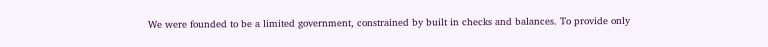We were founded to be a limited government, constrained by built in checks and balances. To provide only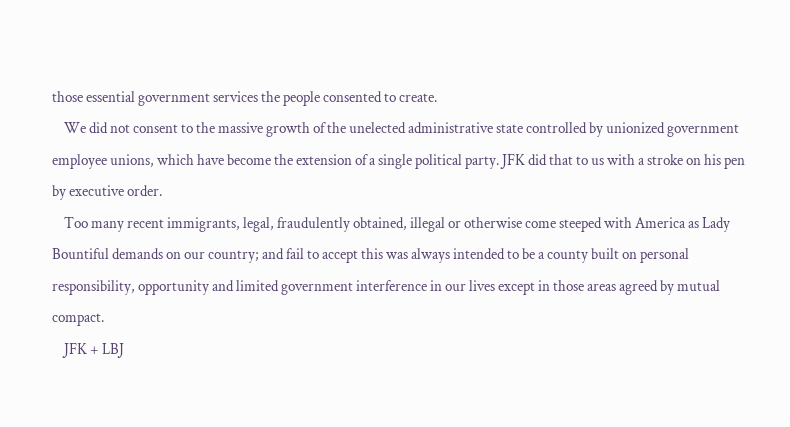those essential government services the people consented to create.
    We did not consent to the massive growth of the unelected administrative state controlled by unionized government employee unions, which have become the extension of a single political party. JFK did that to us with a stroke on his pen by executive order.
    Too many recent immigrants, legal, fraudulently obtained, illegal or otherwise come steeped with America as Lady Bountiful demands on our country; and fail to accept this was always intended to be a county built on personal responsibility, opportunity and limited government interference in our lives except in those areas agreed by mutual compact.
    JFK + LBJ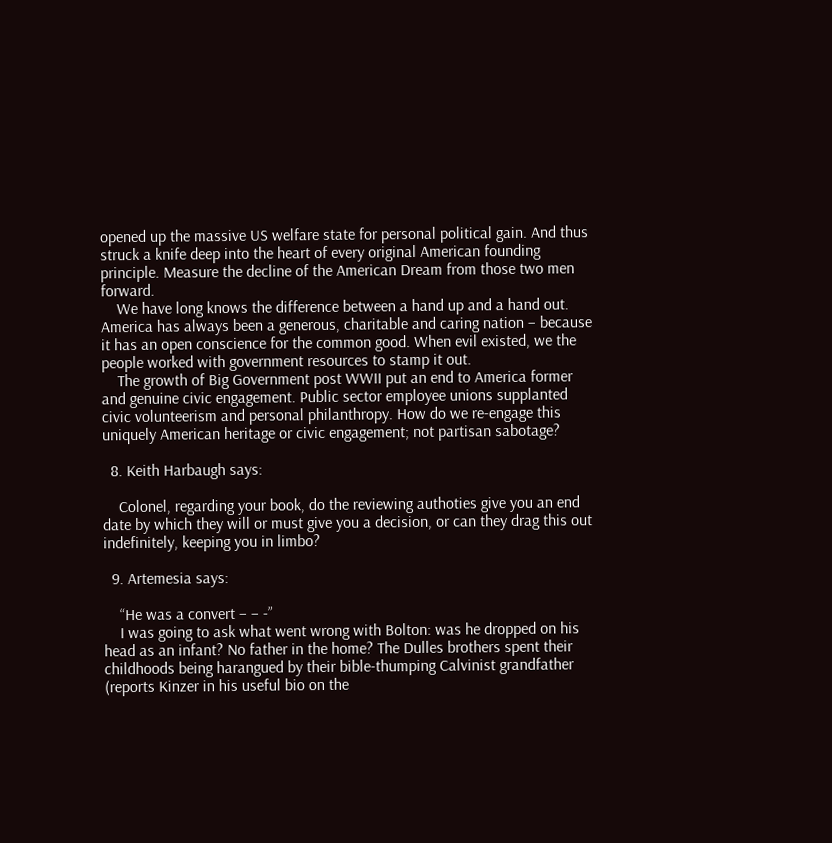opened up the massive US welfare state for personal political gain. And thus struck a knife deep into the heart of every original American founding principle. Measure the decline of the American Dream from those two men forward.
    We have long knows the difference between a hand up and a hand out. America has always been a generous, charitable and caring nation – because it has an open conscience for the common good. When evil existed, we the people worked with government resources to stamp it out.
    The growth of Big Government post WWII put an end to America former and genuine civic engagement. Public sector employee unions supplanted civic volunteerism and personal philanthropy. How do we re-engage this uniquely American heritage or civic engagement; not partisan sabotage?

  8. Keith Harbaugh says:

    Colonel, regarding your book, do the reviewing authoties give you an end date by which they will or must give you a decision, or can they drag this out indefinitely, keeping you in limbo?

  9. Artemesia says:

    “He was a convert – – -”
    I was going to ask what went wrong with Bolton: was he dropped on his head as an infant? No father in the home? The Dulles brothers spent their childhoods being harangued by their bible-thumping Calvinist grandfather (reports Kinzer in his useful bio on the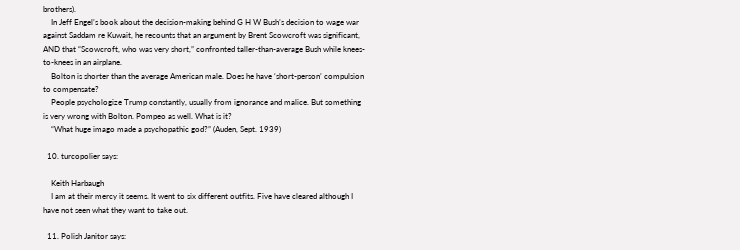brothers).
    In Jeff Engel’s book about the decision-making behind G H W Bush’s decision to wage war against Saddam re Kuwait, he recounts that an argument by Brent Scowcroft was significant, AND that “Scowcroft, who was very short,” confronted taller-than-average Bush while knees-to-knees in an airplane.
    Bolton is shorter than the average American male. Does he have ‘short-person’ compulsion to compensate?
    People psychologize Trump constantly, usually from ignorance and malice. But something is very wrong with Bolton. Pompeo as well. What is it?
    “What huge imago made a psychopathic god?” (Auden, Sept. 1939)

  10. turcopolier says:

    Keith Harbaugh
    I am at their mercy it seems. It went to six different outfits. Five have cleared although I have not seen what they want to take out.

  11. Polish Janitor says: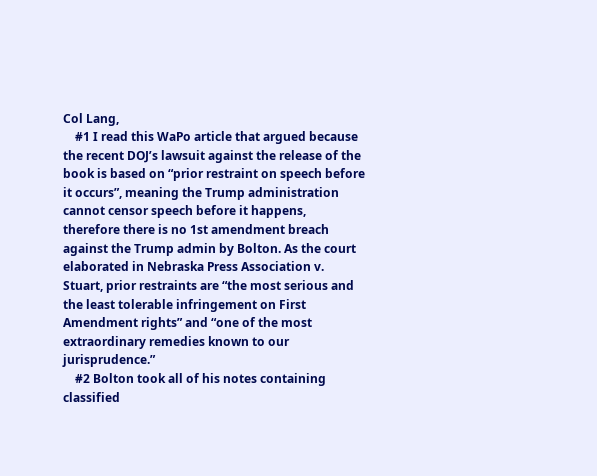Col Lang,
    #1 I read this WaPo article that argued because the recent DOJ’s lawsuit against the release of the book is based on “prior restraint on speech before it occurs”, meaning the Trump administration cannot censor speech before it happens, therefore there is no 1st amendment breach against the Trump admin by Bolton. As the court elaborated in Nebraska Press Association v. Stuart, prior restraints are “the most serious and the least tolerable infringement on First Amendment rights” and “one of the most extraordinary remedies known to our jurisprudence.”
    #2 Bolton took all of his notes containing classified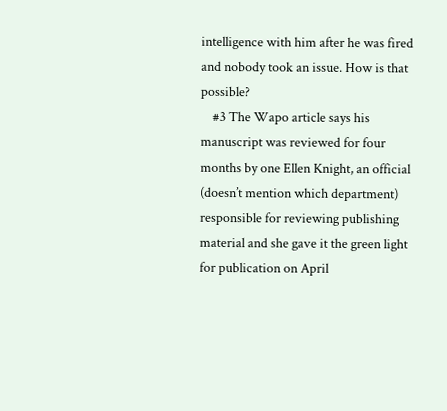intelligence with him after he was fired and nobody took an issue. How is that possible?
    #3 The Wapo article says his manuscript was reviewed for four months by one Ellen Knight, an official (doesn’t mention which department) responsible for reviewing publishing material and she gave it the green light for publication on April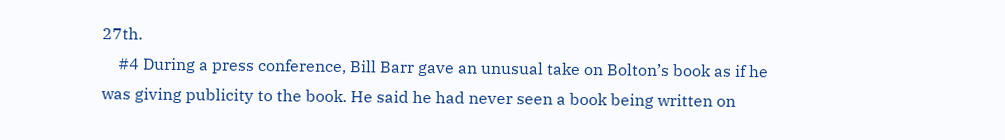27th.
    #4 During a press conference, Bill Barr gave an unusual take on Bolton’s book as if he was giving publicity to the book. He said he had never seen a book being written on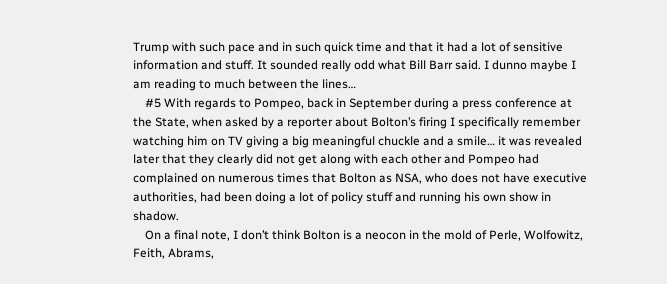Trump with such pace and in such quick time and that it had a lot of sensitive information and stuff. It sounded really odd what Bill Barr said. I dunno maybe I am reading to much between the lines…
    #5 With regards to Pompeo, back in September during a press conference at the State, when asked by a reporter about Bolton’s firing I specifically remember watching him on TV giving a big meaningful chuckle and a smile… it was revealed later that they clearly did not get along with each other and Pompeo had complained on numerous times that Bolton as NSA, who does not have executive authorities, had been doing a lot of policy stuff and running his own show in shadow.
    On a final note, I don’t think Bolton is a neocon in the mold of Perle, Wolfowitz, Feith, Abrams,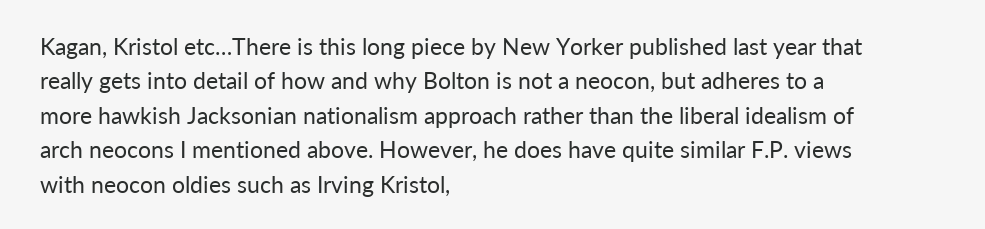Kagan, Kristol etc…There is this long piece by New Yorker published last year that really gets into detail of how and why Bolton is not a neocon, but adheres to a more hawkish Jacksonian nationalism approach rather than the liberal idealism of arch neocons I mentioned above. However, he does have quite similar F.P. views with neocon oldies such as Irving Kristol,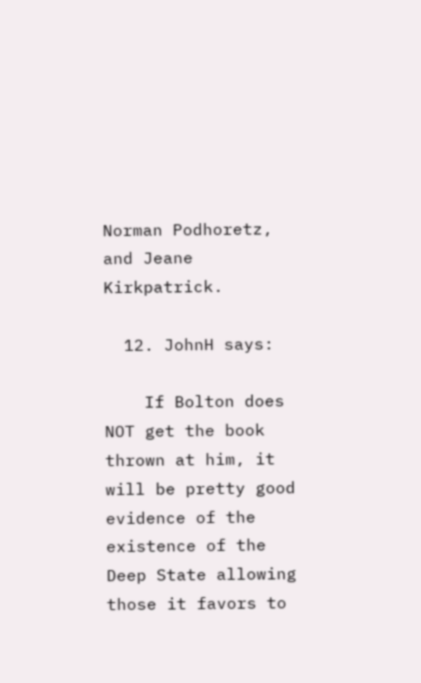Norman Podhoretz, and Jeane Kirkpatrick.

  12. JohnH says:

    If Bolton does NOT get the book thrown at him, it will be pretty good evidence of the existence of the Deep State allowing those it favors to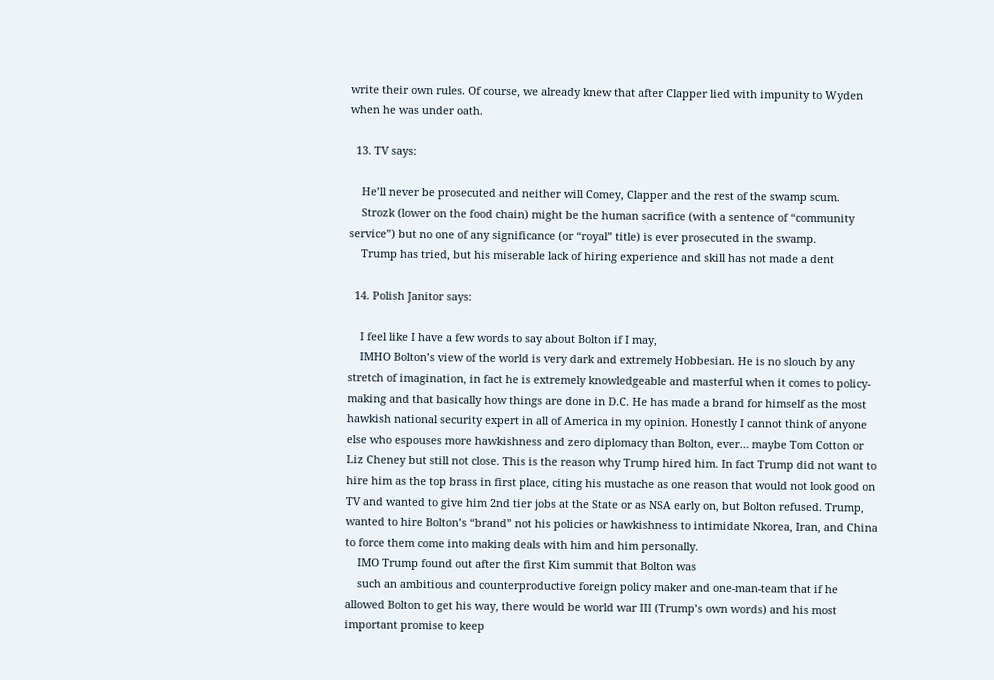write their own rules. Of course, we already knew that after Clapper lied with impunity to Wyden when he was under oath.

  13. TV says:

    He’ll never be prosecuted and neither will Comey, Clapper and the rest of the swamp scum.
    Strozk (lower on the food chain) might be the human sacrifice (with a sentence of “community service”) but no one of any significance (or “royal” title) is ever prosecuted in the swamp.
    Trump has tried, but his miserable lack of hiring experience and skill has not made a dent

  14. Polish Janitor says:

    I feel like I have a few words to say about Bolton if I may,
    IMHO Bolton’s view of the world is very dark and extremely Hobbesian. He is no slouch by any stretch of imagination, in fact he is extremely knowledgeable and masterful when it comes to policy-making and that basically how things are done in D.C. He has made a brand for himself as the most hawkish national security expert in all of America in my opinion. Honestly I cannot think of anyone else who espouses more hawkishness and zero diplomacy than Bolton, ever… maybe Tom Cotton or Liz Cheney but still not close. This is the reason why Trump hired him. In fact Trump did not want to hire him as the top brass in first place, citing his mustache as one reason that would not look good on TV and wanted to give him 2nd tier jobs at the State or as NSA early on, but Bolton refused. Trump, wanted to hire Bolton’s “brand” not his policies or hawkishness to intimidate Nkorea, Iran, and China to force them come into making deals with him and him personally.
    IMO Trump found out after the first Kim summit that Bolton was
    such an ambitious and counterproductive foreign policy maker and one-man-team that if he allowed Bolton to get his way, there would be world war III (Trump’s own words) and his most important promise to keep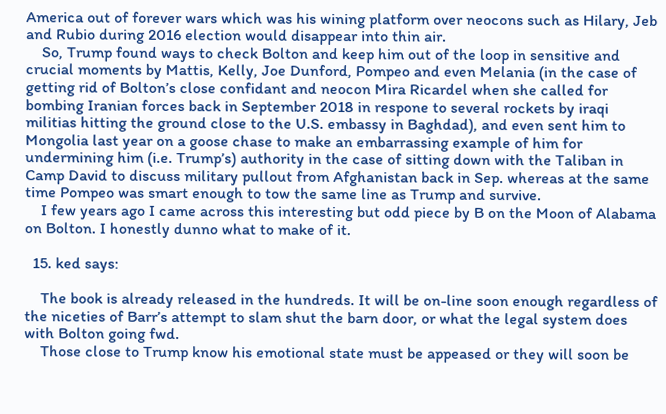America out of forever wars which was his wining platform over neocons such as Hilary, Jeb and Rubio during 2016 election would disappear into thin air.
    So, Trump found ways to check Bolton and keep him out of the loop in sensitive and crucial moments by Mattis, Kelly, Joe Dunford, Pompeo and even Melania (in the case of getting rid of Bolton’s close confidant and neocon Mira Ricardel when she called for bombing Iranian forces back in September 2018 in respone to several rockets by iraqi militias hitting the ground close to the U.S. embassy in Baghdad), and even sent him to Mongolia last year on a goose chase to make an embarrassing example of him for undermining him (i.e. Trump’s) authority in the case of sitting down with the Taliban in Camp David to discuss military pullout from Afghanistan back in Sep. whereas at the same time Pompeo was smart enough to tow the same line as Trump and survive.
    I few years ago I came across this interesting but odd piece by B on the Moon of Alabama on Bolton. I honestly dunno what to make of it.

  15. ked says:

    The book is already released in the hundreds. It will be on-line soon enough regardless of the niceties of Barr’s attempt to slam shut the barn door, or what the legal system does with Bolton going fwd.
    Those close to Trump know his emotional state must be appeased or they will soon be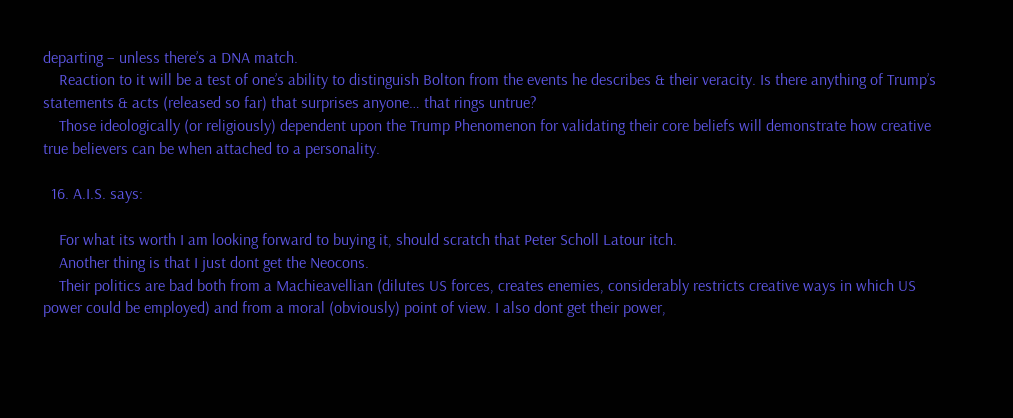departing – unless there’s a DNA match.
    Reaction to it will be a test of one’s ability to distinguish Bolton from the events he describes & their veracity. Is there anything of Trump’s statements & acts (released so far) that surprises anyone… that rings untrue?
    Those ideologically (or religiously) dependent upon the Trump Phenomenon for validating their core beliefs will demonstrate how creative true believers can be when attached to a personality.

  16. A.I.S. says:

    For what its worth I am looking forward to buying it, should scratch that Peter Scholl Latour itch.
    Another thing is that I just dont get the Neocons.
    Their politics are bad both from a Machieavellian (dilutes US forces, creates enemies, considerably restricts creative ways in which US power could be employed) and from a moral (obviously) point of view. I also dont get their power,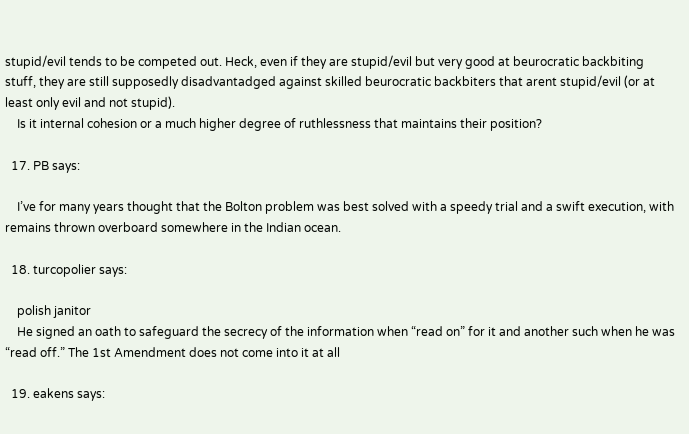stupid/evil tends to be competed out. Heck, even if they are stupid/evil but very good at beurocratic backbiting stuff, they are still supposedly disadvantadged against skilled beurocratic backbiters that arent stupid/evil (or at least only evil and not stupid).
    Is it internal cohesion or a much higher degree of ruthlessness that maintains their position?

  17. PB says:

    I’ve for many years thought that the Bolton problem was best solved with a speedy trial and a swift execution, with remains thrown overboard somewhere in the Indian ocean.

  18. turcopolier says:

    polish janitor
    He signed an oath to safeguard the secrecy of the information when “read on” for it and another such when he was “read off.” The 1st Amendment does not come into it at all

  19. eakens says: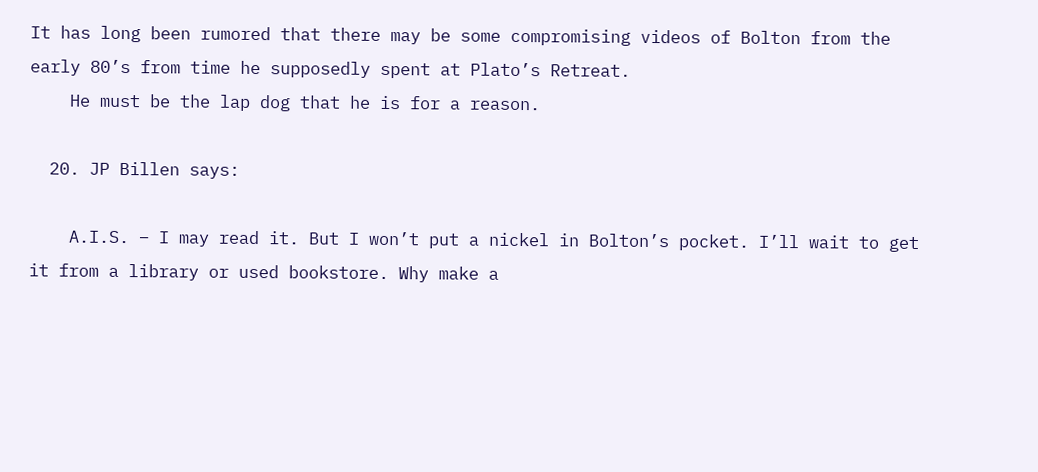It has long been rumored that there may be some compromising videos of Bolton from the early 80’s from time he supposedly spent at Plato’s Retreat.
    He must be the lap dog that he is for a reason.

  20. JP Billen says:

    A.I.S. – I may read it. But I won’t put a nickel in Bolton’s pocket. I’ll wait to get it from a library or used bookstore. Why make a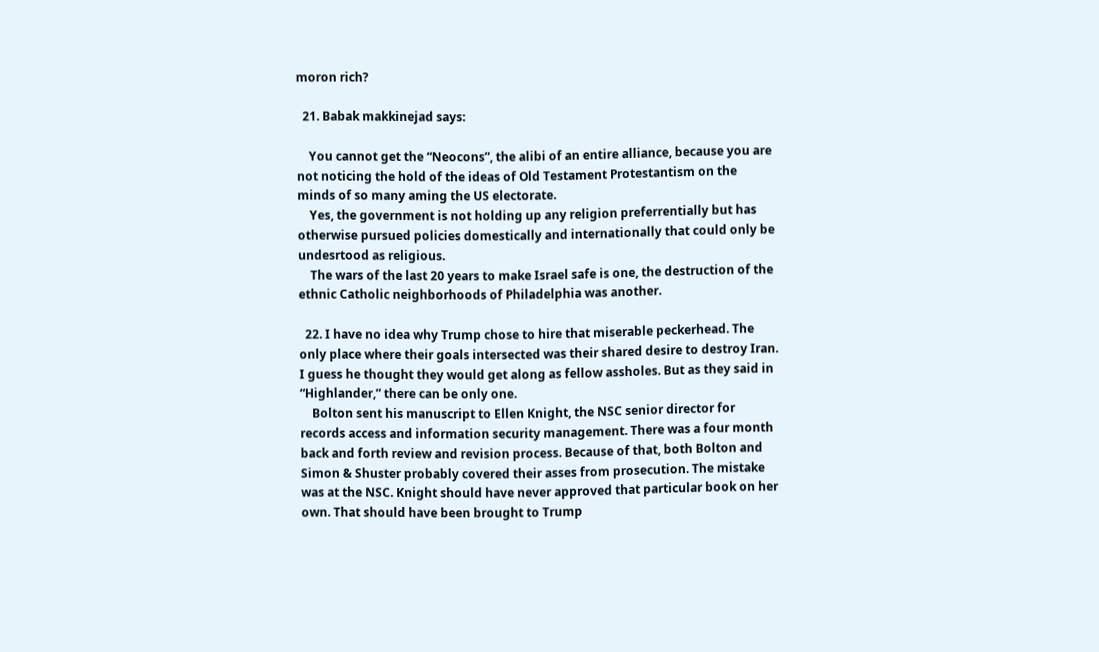moron rich?

  21. Babak makkinejad says:

    You cannot get the “Neocons”, the alibi of an entire alliance, because you are not noticing the hold of the ideas of Old Testament Protestantism on the minds of so many aming the US electorate.
    Yes, the government is not holding up any religion preferrentially but has otherwise pursued policies domestically and internationally that could only be undesrtood as religious.
    The wars of the last 20 years to make Israel safe is one, the destruction of the ethnic Catholic neighborhoods of Philadelphia was another.

  22. I have no idea why Trump chose to hire that miserable peckerhead. The only place where their goals intersected was their shared desire to destroy Iran. I guess he thought they would get along as fellow assholes. But as they said in “Highlander,” there can be only one.
    Bolton sent his manuscript to Ellen Knight, the NSC senior director for records access and information security management. There was a four month back and forth review and revision process. Because of that, both Bolton and Simon & Shuster probably covered their asses from prosecution. The mistake was at the NSC. Knight should have never approved that particular book on her own. That should have been brought to Trump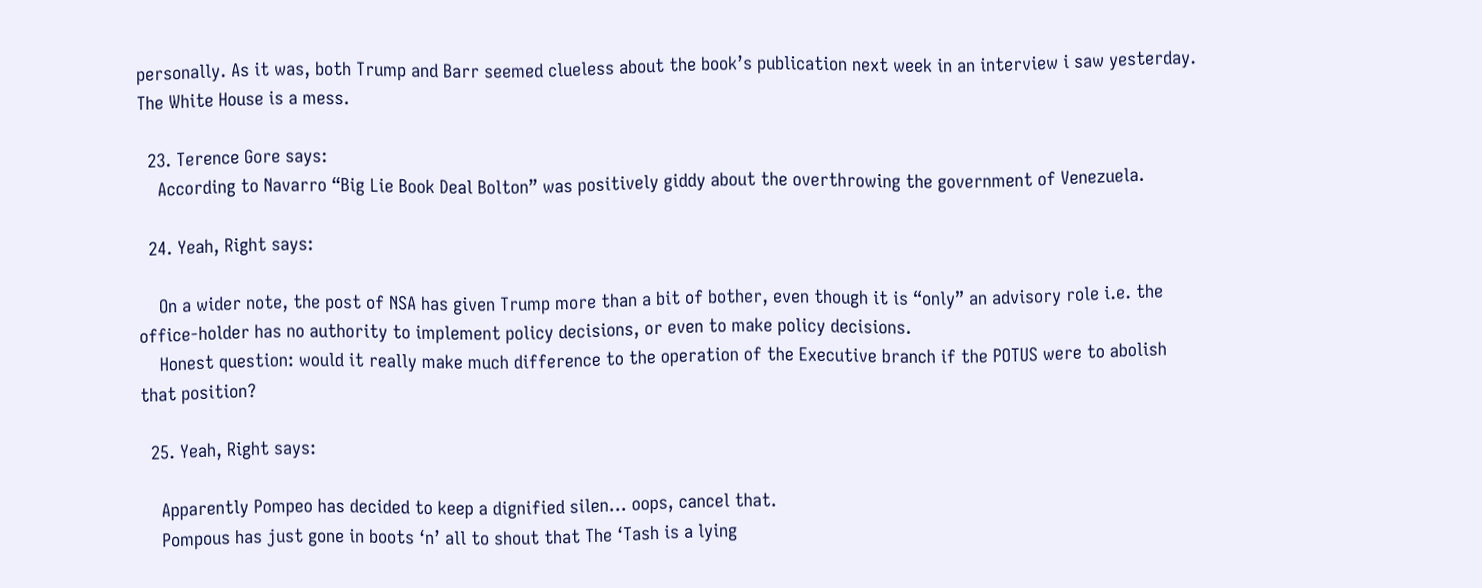personally. As it was, both Trump and Barr seemed clueless about the book’s publication next week in an interview i saw yesterday. The White House is a mess.

  23. Terence Gore says:
    According to Navarro “Big Lie Book Deal Bolton” was positively giddy about the overthrowing the government of Venezuela.

  24. Yeah, Right says:

    On a wider note, the post of NSA has given Trump more than a bit of bother, even though it is “only” an advisory role i.e. the office-holder has no authority to implement policy decisions, or even to make policy decisions.
    Honest question: would it really make much difference to the operation of the Executive branch if the POTUS were to abolish that position?

  25. Yeah, Right says:

    Apparently Pompeo has decided to keep a dignified silen… oops, cancel that.
    Pompous has just gone in boots ‘n’ all to shout that The ‘Tash is a lying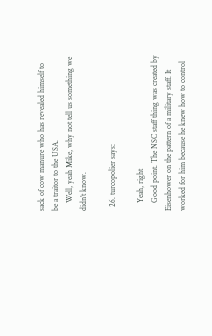sack of cow manure who has revealed himself to be a traitor to the USA.
    Well, yeah Mike, why not tell us something we didn’t know.

  26. turcopolier says:

    Yeah, right
    Good point. The NSC staff thing was created by Eisenhower on the pattern of a military staff. It worked for him because he knew how to control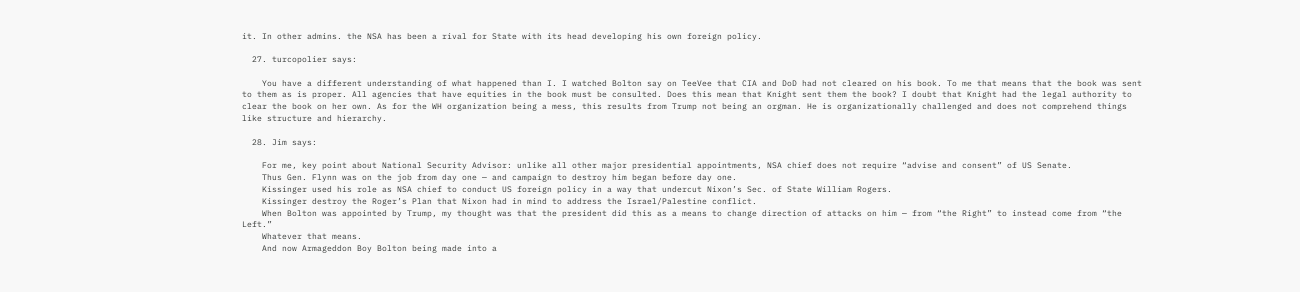it. In other admins. the NSA has been a rival for State with its head developing his own foreign policy.

  27. turcopolier says:

    You have a different understanding of what happened than I. I watched Bolton say on TeeVee that CIA and DoD had not cleared on his book. To me that means that the book was sent to them as is proper. All agencies that have equities in the book must be consulted. Does this mean that Knight sent them the book? I doubt that Knight had the legal authority to clear the book on her own. As for the WH organization being a mess, this results from Trump not being an orgman. He is organizationally challenged and does not comprehend things like structure and hierarchy.

  28. Jim says:

    For me, key point about National Security Advisor: unlike all other major presidential appointments, NSA chief does not require “advise and consent” of US Senate.
    Thus Gen. Flynn was on the job from day one — and campaign to destroy him began before day one.
    Kissinger used his role as NSA chief to conduct US foreign policy in a way that undercut Nixon’s Sec. of State William Rogers.
    Kissinger destroy the Roger’s Plan that Nixon had in mind to address the Israel/Palestine conflict.
    When Bolton was appointed by Trump, my thought was that the president did this as a means to change direction of attacks on him — from “the Right” to instead come from “the Left.”
    Whatever that means.
    And now Armageddon Boy Bolton being made into a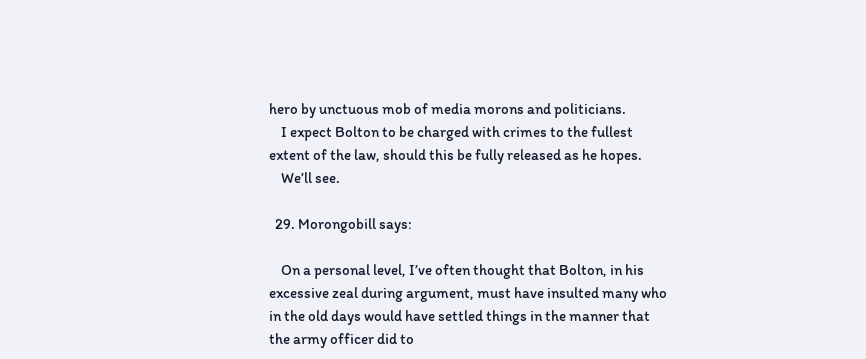hero by unctuous mob of media morons and politicians.
    I expect Bolton to be charged with crimes to the fullest extent of the law, should this be fully released as he hopes.
    We’ll see.

  29. Morongobill says:

    On a personal level, I’ve often thought that Bolton, in his excessive zeal during argument, must have insulted many who in the old days would have settled things in the manner that the army officer did to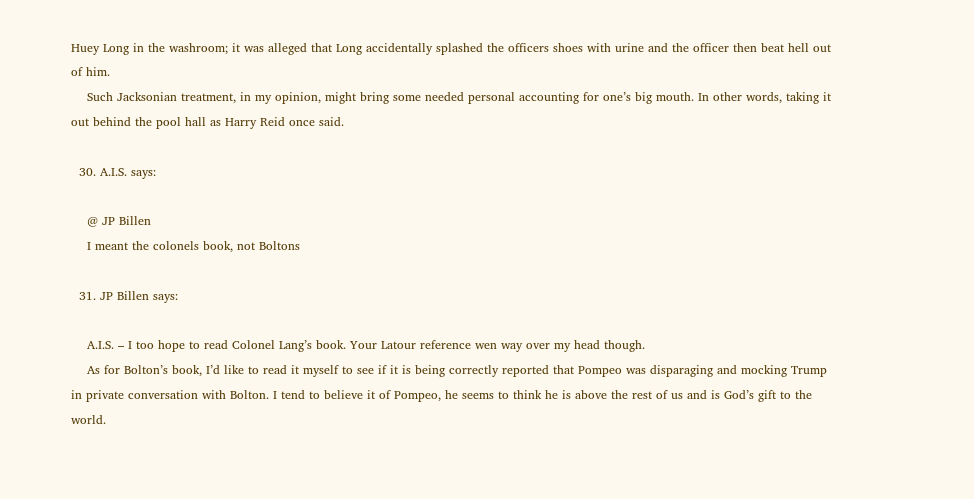Huey Long in the washroom; it was alleged that Long accidentally splashed the officers shoes with urine and the officer then beat hell out of him.
    Such Jacksonian treatment, in my opinion, might bring some needed personal accounting for one’s big mouth. In other words, taking it out behind the pool hall as Harry Reid once said.

  30. A.I.S. says:

    @ JP Billen
    I meant the colonels book, not Boltons

  31. JP Billen says:

    A.I.S. – I too hope to read Colonel Lang’s book. Your Latour reference wen way over my head though.
    As for Bolton’s book, I’d like to read it myself to see if it is being correctly reported that Pompeo was disparaging and mocking Trump in private conversation with Bolton. I tend to believe it of Pompeo, he seems to think he is above the rest of us and is God’s gift to the world.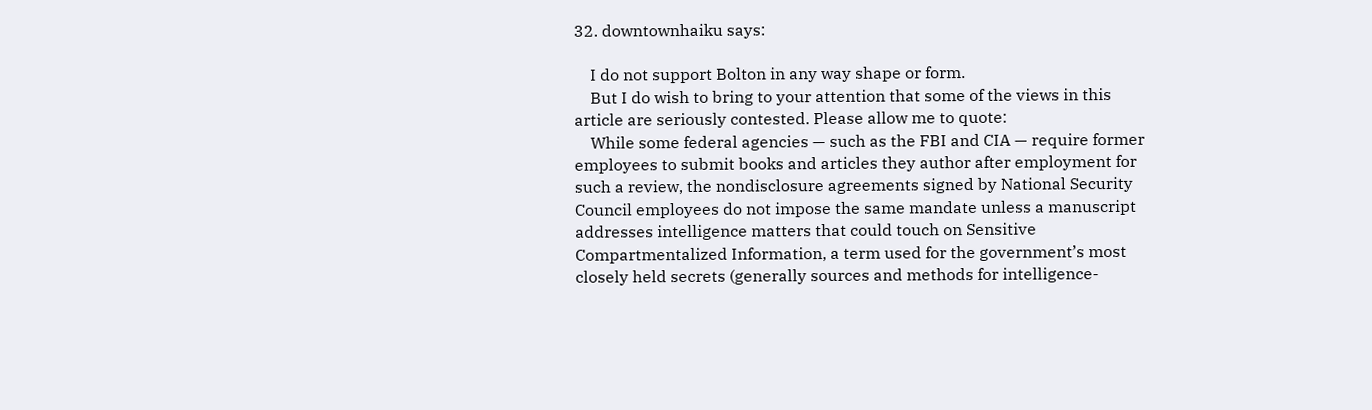32. downtownhaiku says:

    I do not support Bolton in any way shape or form.
    But I do wish to bring to your attention that some of the views in this article are seriously contested. Please allow me to quote:
    While some federal agencies — such as the FBI and CIA — require former employees to submit books and articles they author after employment for such a review, the nondisclosure agreements signed by National Security Council employees do not impose the same mandate unless a manuscript addresses intelligence matters that could touch on Sensitive Compartmentalized Information, a term used for the government’s most closely held secrets (generally sources and methods for intelligence-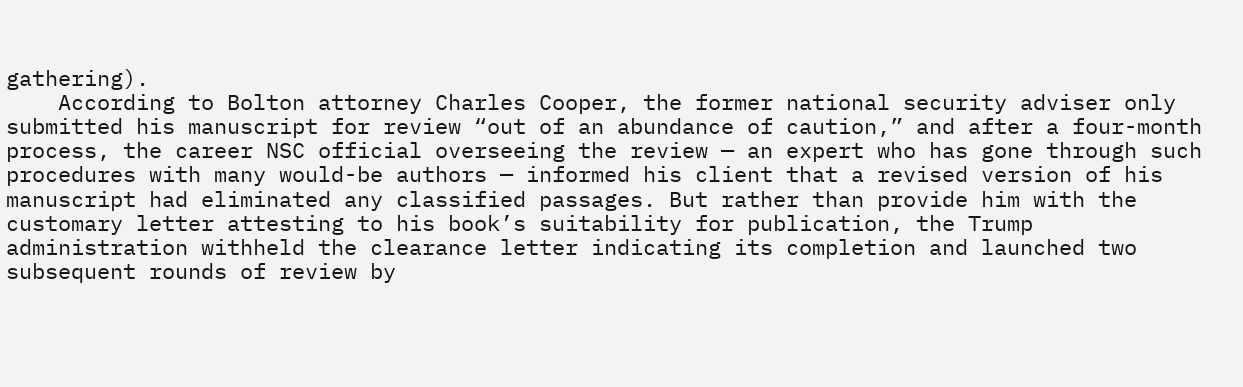gathering).
    According to Bolton attorney Charles Cooper, the former national security adviser only submitted his manuscript for review “out of an abundance of caution,” and after a four-month process, the career NSC official overseeing the review — an expert who has gone through such procedures with many would-be authors — informed his client that a revised version of his manuscript had eliminated any classified passages. But rather than provide him with the customary letter attesting to his book’s suitability for publication, the Trump administration withheld the clearance letter indicating its completion and launched two subsequent rounds of review by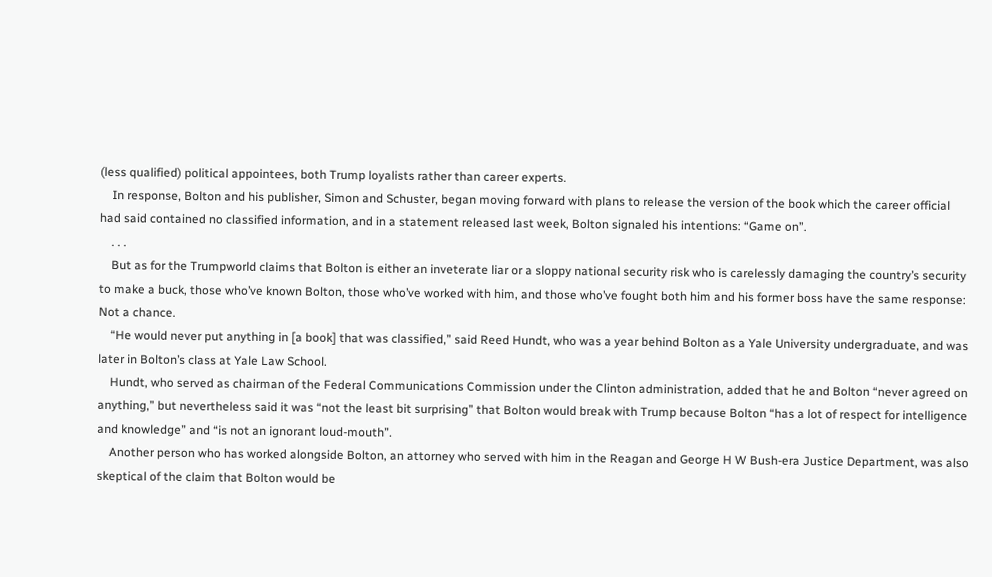(less qualified) political appointees, both Trump loyalists rather than career experts.
    In response, Bolton and his publisher, Simon and Schuster, began moving forward with plans to release the version of the book which the career official had said contained no classified information, and in a statement released last week, Bolton signaled his intentions: “Game on”.
    . . .
    But as for the Trumpworld claims that Bolton is either an inveterate liar or a sloppy national security risk who is carelessly damaging the country’s security to make a buck, those who’ve known Bolton, those who’ve worked with him, and those who’ve fought both him and his former boss have the same response: Not a chance.
    “He would never put anything in [a book] that was classified,” said Reed Hundt, who was a year behind Bolton as a Yale University undergraduate, and was later in Bolton’s class at Yale Law School.
    Hundt, who served as chairman of the Federal Communications Commission under the Clinton administration, added that he and Bolton “never agreed on anything,” but nevertheless said it was “not the least bit surprising” that Bolton would break with Trump because Bolton “has a lot of respect for intelligence and knowledge” and “is not an ignorant loud-mouth”.
    Another person who has worked alongside Bolton, an attorney who served with him in the Reagan and George H W Bush-era Justice Department, was also skeptical of the claim that Bolton would be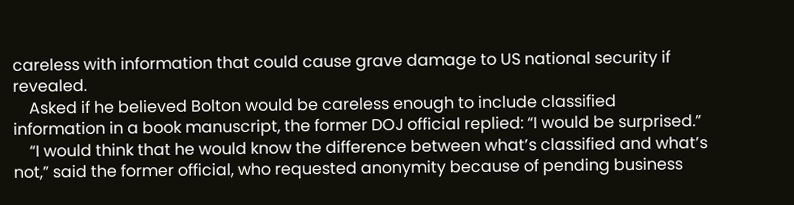careless with information that could cause grave damage to US national security if revealed.
    Asked if he believed Bolton would be careless enough to include classified information in a book manuscript, the former DOJ official replied: “I would be surprised.”
    “I would think that he would know the difference between what’s classified and what’s not,” said the former official, who requested anonymity because of pending business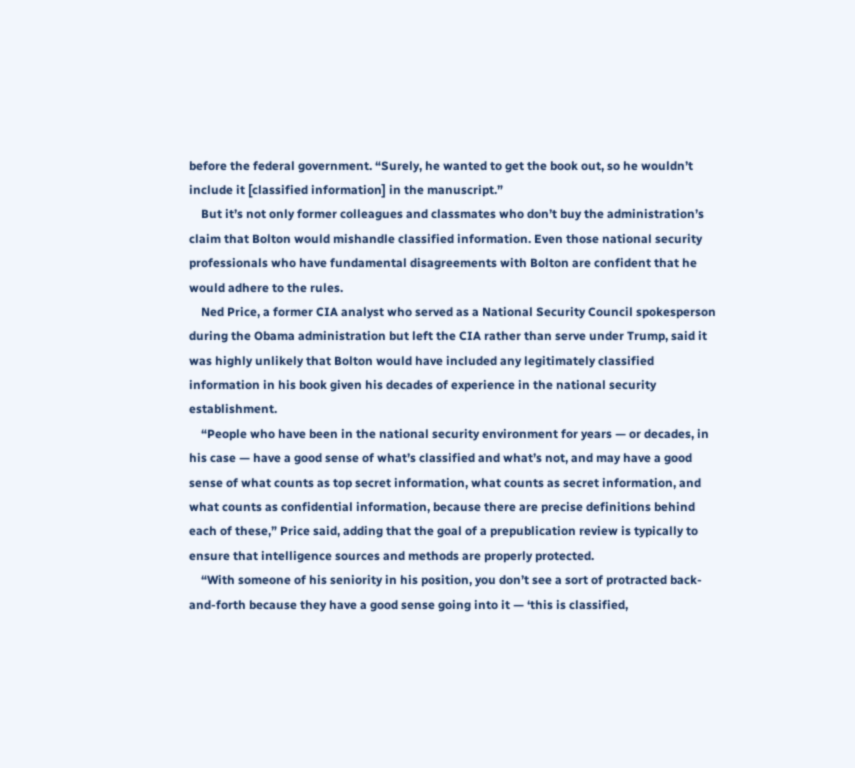before the federal government. “Surely, he wanted to get the book out, so he wouldn’t include it [classified information] in the manuscript.”
    But it’s not only former colleagues and classmates who don’t buy the administration’s claim that Bolton would mishandle classified information. Even those national security professionals who have fundamental disagreements with Bolton are confident that he would adhere to the rules.
    Ned Price, a former CIA analyst who served as a National Security Council spokesperson during the Obama administration but left the CIA rather than serve under Trump, said it was highly unlikely that Bolton would have included any legitimately classified information in his book given his decades of experience in the national security establishment.
    “People who have been in the national security environment for years — or decades, in his case — have a good sense of what’s classified and what’s not, and may have a good sense of what counts as top secret information, what counts as secret information, and what counts as confidential information, because there are precise definitions behind each of these,” Price said, adding that the goal of a prepublication review is typically to ensure that intelligence sources and methods are properly protected.
    “With someone of his seniority in his position, you don’t see a sort of protracted back-and-forth because they have a good sense going into it — ‘this is classified,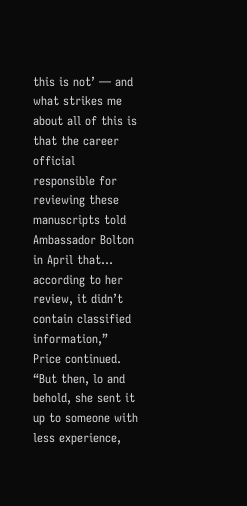this is not’ — and what strikes me about all of this is that the career official responsible for reviewing these manuscripts told Ambassador Bolton in April that… according to her review, it didn’t contain classified information,” Price continued. “But then, lo and behold, she sent it up to someone with less experience,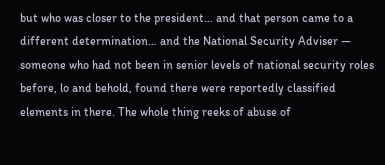but who was closer to the president… and that person came to a different determination… and the National Security Adviser — someone who had not been in senior levels of national security roles before, lo and behold, found there were reportedly classified elements in there. The whole thing reeks of abuse of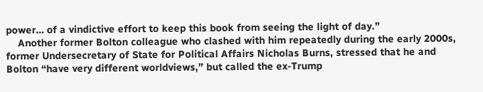power… of a vindictive effort to keep this book from seeing the light of day.”
    Another former Bolton colleague who clashed with him repeatedly during the early 2000s, former Undersecretary of State for Political Affairs Nicholas Burns, stressed that he and Bolton “have very different worldviews,” but called the ex-Trump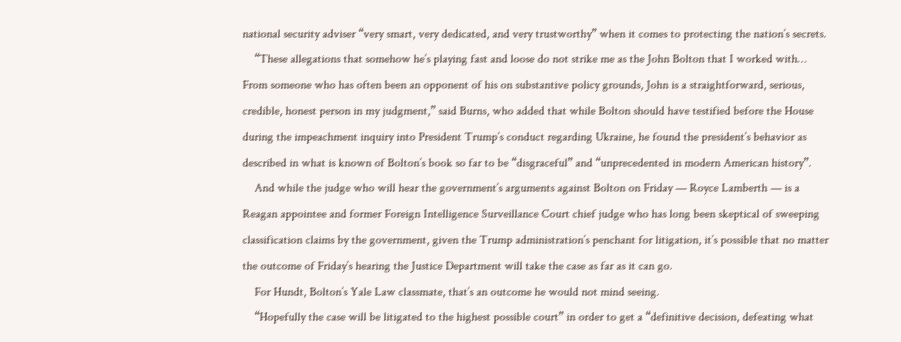national security adviser “very smart, very dedicated, and very trustworthy” when it comes to protecting the nation’s secrets.
    “These allegations that somehow he’s playing fast and loose do not strike me as the John Bolton that I worked with… From someone who has often been an opponent of his on substantive policy grounds, John is a straightforward, serious, credible, honest person in my judgment,” said Burns, who added that while Bolton should have testified before the House during the impeachment inquiry into President Trump’s conduct regarding Ukraine, he found the president’s behavior as described in what is known of Bolton’s book so far to be “disgraceful” and “unprecedented in modern American history”.
    And while the judge who will hear the government’s arguments against Bolton on Friday — Royce Lamberth — is a Reagan appointee and former Foreign Intelligence Surveillance Court chief judge who has long been skeptical of sweeping classification claims by the government, given the Trump administration’s penchant for litigation, it’s possible that no matter the outcome of Friday’s hearing the Justice Department will take the case as far as it can go.
    For Hundt, Bolton’s Yale Law classmate, that’s an outcome he would not mind seeing.
    “Hopefully the case will be litigated to the highest possible court” in order to get a “definitive decision, defeating what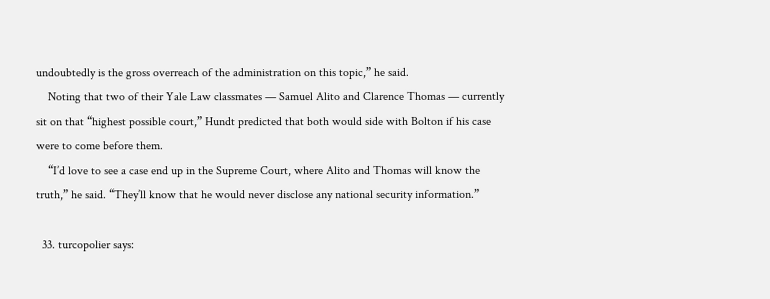undoubtedly is the gross overreach of the administration on this topic,” he said.
    Noting that two of their Yale Law classmates — Samuel Alito and Clarence Thomas — currently sit on that “highest possible court,” Hundt predicted that both would side with Bolton if his case were to come before them.
    “I’d love to see a case end up in the Supreme Court, where Alito and Thomas will know the truth,” he said. “They’ll know that he would never disclose any national security information.”

  33. turcopolier says: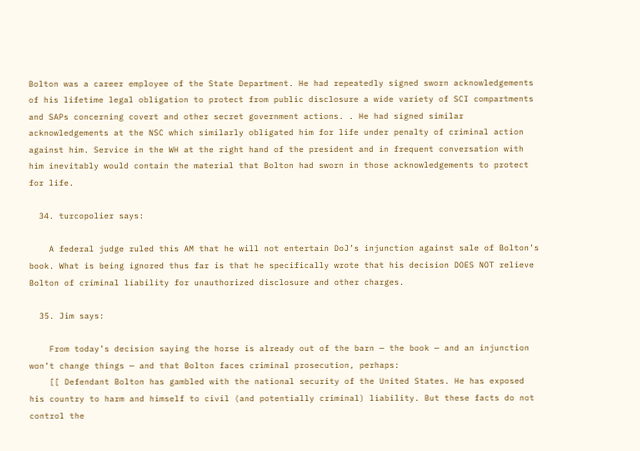Bolton was a career employee of the State Department. He had repeatedly signed sworn acknowledgements of his lifetime legal obligation to protect from public disclosure a wide variety of SCI compartments and SAPs concerning covert and other secret government actions. . He had signed similar acknowledgements at the NSC which similarly obligated him for life under penalty of criminal action against him. Service in the WH at the right hand of the president and in frequent conversation with him inevitably would contain the material that Bolton had sworn in those acknowledgements to protect for life.

  34. turcopolier says:

    A federal judge ruled this AM that he will not entertain DoJ’s injunction against sale of Bolton’s book. What is being ignored thus far is that he specifically wrote that his decision DOES NOT relieve Bolton of criminal liability for unauthorized disclosure and other charges.

  35. Jim says:

    From today’s decision saying the horse is already out of the barn — the book — and an injunction won’t change things — and that Bolton faces criminal prosecution, perhaps:
    [[ Defendant Bolton has gambled with the national security of the United States. He has exposed his country to harm and himself to civil (and potentially criminal) liability. But these facts do not control the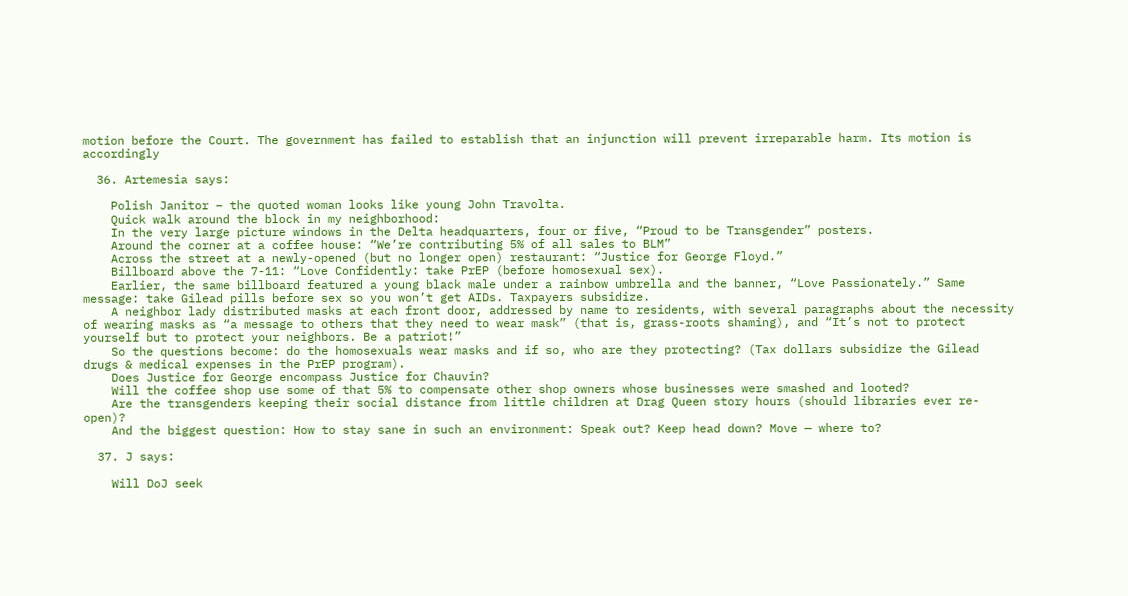motion before the Court. The government has failed to establish that an injunction will prevent irreparable harm. Its motion is accordingly

  36. Artemesia says:

    Polish Janitor – the quoted woman looks like young John Travolta.
    Quick walk around the block in my neighborhood:
    In the very large picture windows in the Delta headquarters, four or five, “Proud to be Transgender” posters.
    Around the corner at a coffee house: “We’re contributing 5% of all sales to BLM”
    Across the street at a newly-opened (but no longer open) restaurant: “Justice for George Floyd.”
    Billboard above the 7-11: “Love Confidently: take PrEP (before homosexual sex).
    Earlier, the same billboard featured a young black male under a rainbow umbrella and the banner, “Love Passionately.” Same message: take Gilead pills before sex so you won’t get AIDs. Taxpayers subsidize.
    A neighbor lady distributed masks at each front door, addressed by name to residents, with several paragraphs about the necessity of wearing masks as “a message to others that they need to wear mask” (that is, grass-roots shaming), and “It’s not to protect yourself but to protect your neighbors. Be a patriot!”
    So the questions become: do the homosexuals wear masks and if so, who are they protecting? (Tax dollars subsidize the Gilead drugs & medical expenses in the PrEP program).
    Does Justice for George encompass Justice for Chauvin?
    Will the coffee shop use some of that 5% to compensate other shop owners whose businesses were smashed and looted?
    Are the transgenders keeping their social distance from little children at Drag Queen story hours (should libraries ever re-open)?
    And the biggest question: How to stay sane in such an environment: Speak out? Keep head down? Move — where to?

  37. J says:

    Will DoJ seek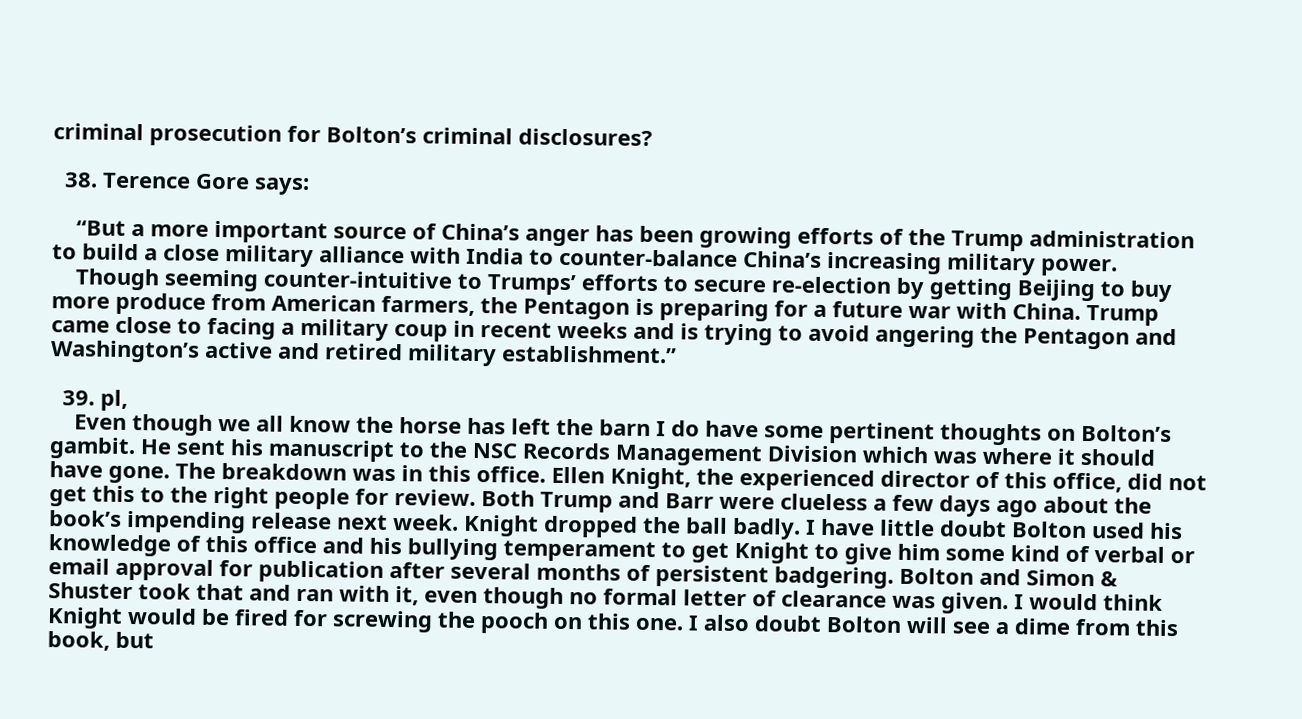criminal prosecution for Bolton’s criminal disclosures?

  38. Terence Gore says:

    “But a more important source of China’s anger has been growing efforts of the Trump administration to build a close military alliance with India to counter-balance China’s increasing military power.
    Though seeming counter-intuitive to Trumps’ efforts to secure re-election by getting Beijing to buy more produce from American farmers, the Pentagon is preparing for a future war with China. Trump came close to facing a military coup in recent weeks and is trying to avoid angering the Pentagon and Washington’s active and retired military establishment.”

  39. pl,
    Even though we all know the horse has left the barn I do have some pertinent thoughts on Bolton’s gambit. He sent his manuscript to the NSC Records Management Division which was where it should have gone. The breakdown was in this office. Ellen Knight, the experienced director of this office, did not get this to the right people for review. Both Trump and Barr were clueless a few days ago about the book’s impending release next week. Knight dropped the ball badly. I have little doubt Bolton used his knowledge of this office and his bullying temperament to get Knight to give him some kind of verbal or email approval for publication after several months of persistent badgering. Bolton and Simon & Shuster took that and ran with it, even though no formal letter of clearance was given. I would think Knight would be fired for screwing the pooch on this one. I also doubt Bolton will see a dime from this book, but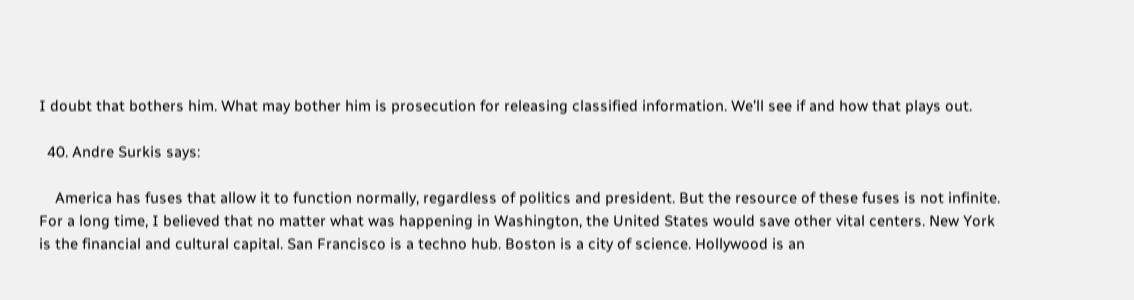I doubt that bothers him. What may bother him is prosecution for releasing classified information. We’ll see if and how that plays out.

  40. Andre Surkis says:

    America has fuses that allow it to function normally, regardless of politics and president. But the resource of these fuses is not infinite. For a long time, I believed that no matter what was happening in Washington, the United States would save other vital centers. New York is the financial and cultural capital. San Francisco is a techno hub. Boston is a city of science. Hollywood is an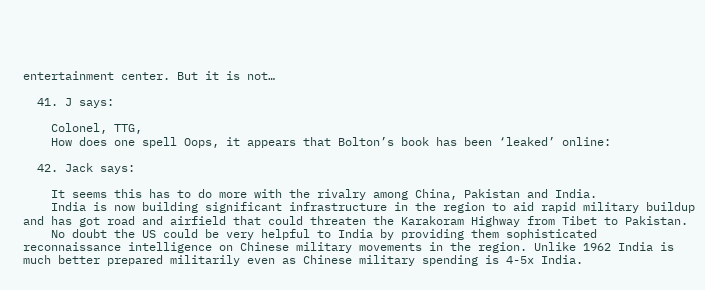entertainment center. But it is not…

  41. J says:

    Colonel, TTG,
    How does one spell Oops, it appears that Bolton’s book has been ‘leaked’ online:

  42. Jack says:

    It seems this has to do more with the rivalry among China, Pakistan and India.
    India is now building significant infrastructure in the region to aid rapid military buildup and has got road and airfield that could threaten the Karakoram Highway from Tibet to Pakistan.
    No doubt the US could be very helpful to India by providing them sophisticated reconnaissance intelligence on Chinese military movements in the region. Unlike 1962 India is much better prepared militarily even as Chinese military spending is 4-5x India.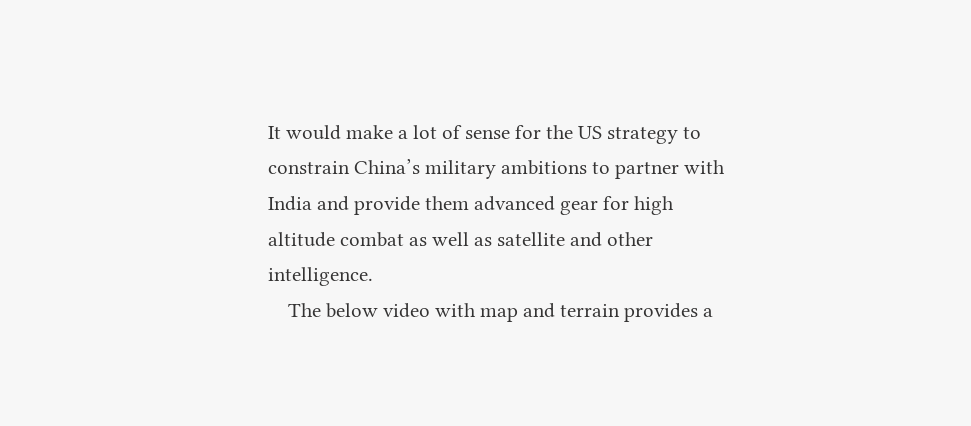It would make a lot of sense for the US strategy to constrain China’s military ambitions to partner with India and provide them advanced gear for high altitude combat as well as satellite and other intelligence.
    The below video with map and terrain provides a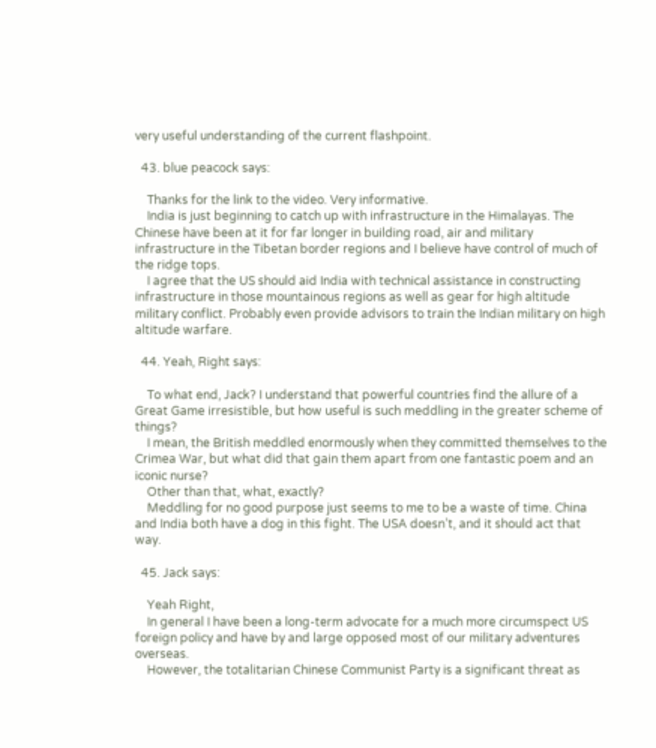very useful understanding of the current flashpoint.

  43. blue peacock says:

    Thanks for the link to the video. Very informative.
    India is just beginning to catch up with infrastructure in the Himalayas. The Chinese have been at it for far longer in building road, air and military infrastructure in the Tibetan border regions and I believe have control of much of the ridge tops.
    I agree that the US should aid India with technical assistance in constructing infrastructure in those mountainous regions as well as gear for high altitude military conflict. Probably even provide advisors to train the Indian military on high altitude warfare.

  44. Yeah, Right says:

    To what end, Jack? I understand that powerful countries find the allure of a Great Game irresistible, but how useful is such meddling in the greater scheme of things?
    I mean, the British meddled enormously when they committed themselves to the Crimea War, but what did that gain them apart from one fantastic poem and an iconic nurse?
    Other than that, what, exactly?
    Meddling for no good purpose just seems to me to be a waste of time. China and India both have a dog in this fight. The USA doesn’t, and it should act that way.

  45. Jack says:

    Yeah Right,
    In general I have been a long-term advocate for a much more circumspect US foreign policy and have by and large opposed most of our military adventures overseas.
    However, the totalitarian Chinese Communist Party is a significant threat as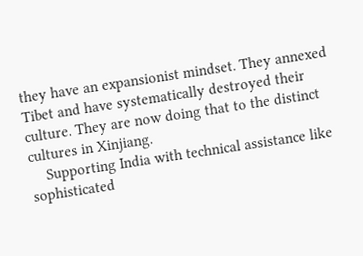they have an expansionist mindset. They annexed Tibet and have systematically destroyed their culture. They are now doing that to the distinct cultures in Xinjiang.
    Supporting India with technical assistance like sophisticated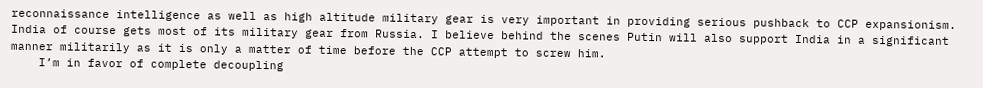reconnaissance intelligence as well as high altitude military gear is very important in providing serious pushback to CCP expansionism. India of course gets most of its military gear from Russia. I believe behind the scenes Putin will also support India in a significant manner militarily as it is only a matter of time before the CCP attempt to screw him.
    I’m in favor of complete decoupling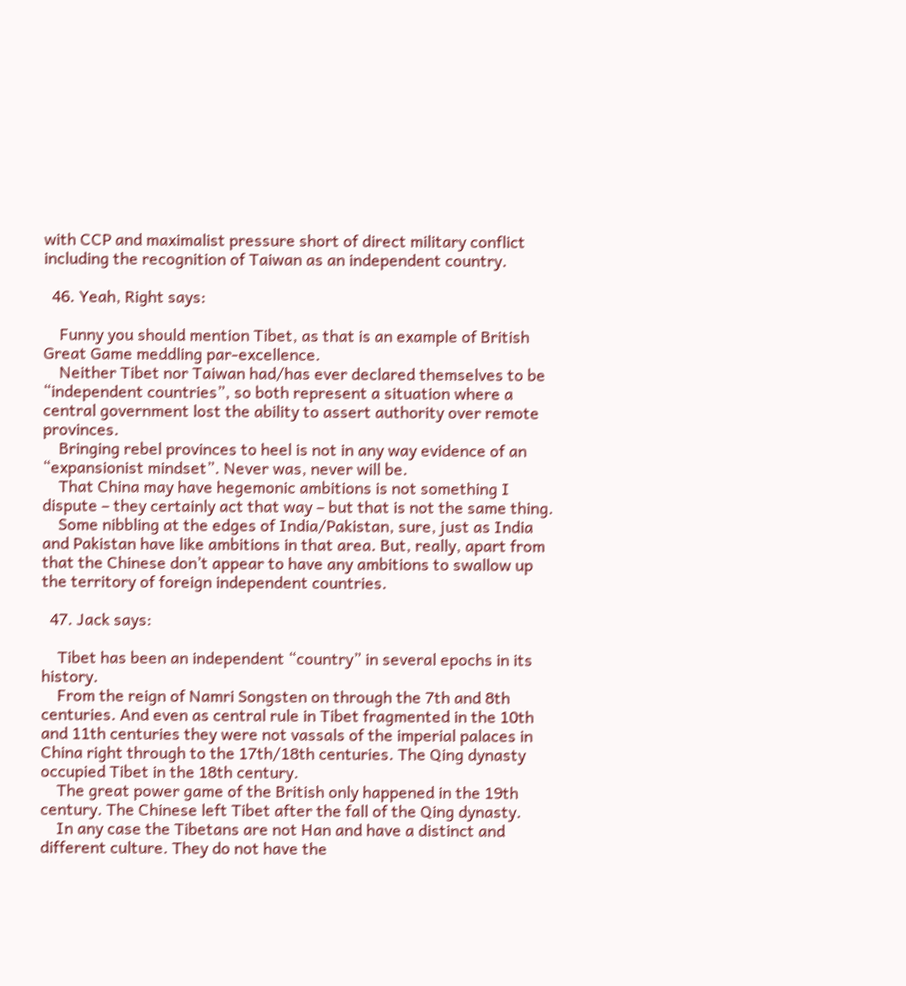with CCP and maximalist pressure short of direct military conflict including the recognition of Taiwan as an independent country.

  46. Yeah, Right says:

    Funny you should mention Tibet, as that is an example of British Great Game meddling par-excellence.
    Neither Tibet nor Taiwan had/has ever declared themselves to be “independent countries”, so both represent a situation where a central government lost the ability to assert authority over remote provinces.
    Bringing rebel provinces to heel is not in any way evidence of an “expansionist mindset”. Never was, never will be.
    That China may have hegemonic ambitions is not something I dispute – they certainly act that way – but that is not the same thing.
    Some nibbling at the edges of India/Pakistan, sure, just as India and Pakistan have like ambitions in that area. But, really, apart from that the Chinese don’t appear to have any ambitions to swallow up the territory of foreign independent countries.

  47. Jack says:

    Tibet has been an independent “country” in several epochs in its history.
    From the reign of Namri Songsten on through the 7th and 8th centuries. And even as central rule in Tibet fragmented in the 10th and 11th centuries they were not vassals of the imperial palaces in China right through to the 17th/18th centuries. The Qing dynasty occupied Tibet in the 18th century.
    The great power game of the British only happened in the 19th century. The Chinese left Tibet after the fall of the Qing dynasty.
    In any case the Tibetans are not Han and have a distinct and different culture. They do not have the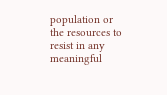population or the resources to resist in any meaningful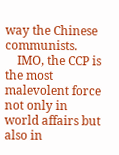way the Chinese communists.
    IMO, the CCP is the most malevolent force not only in world affairs but also in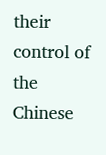their control of the Chinese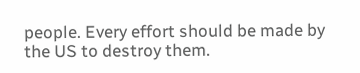people. Every effort should be made by the US to destroy them.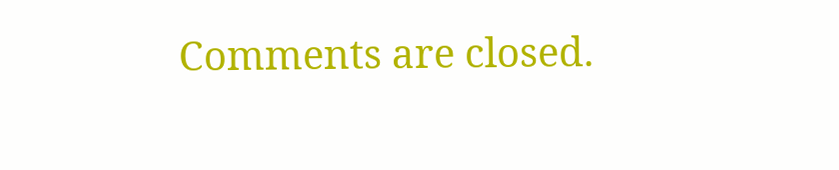Comments are closed.